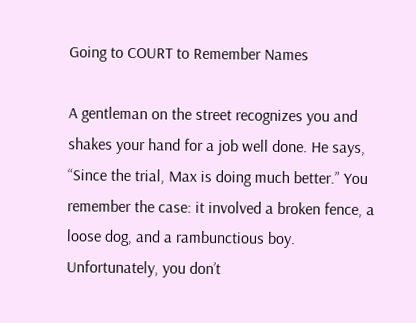Going to COURT to Remember Names

A gentleman on the street recognizes you and shakes your hand for a job well done. He says, “Since the trial, Max is doing much better.” You remember the case: it involved a broken fence, a loose dog, and a rambunctious boy. Unfortunately, you don’t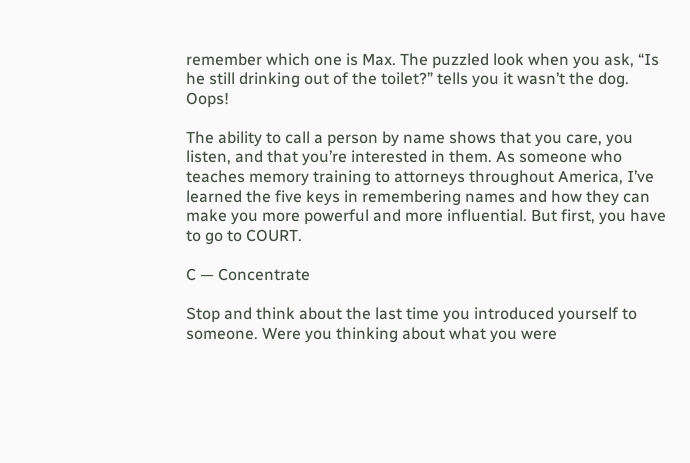remember which one is Max. The puzzled look when you ask, “Is he still drinking out of the toilet?” tells you it wasn’t the dog. Oops!

The ability to call a person by name shows that you care, you listen, and that you’re interested in them. As someone who teaches memory training to attorneys throughout America, I’ve learned the five keys in remembering names and how they can make you more powerful and more influential. But first, you have to go to COURT.

C — Concentrate

Stop and think about the last time you introduced yourself to someone. Were you thinking about what you were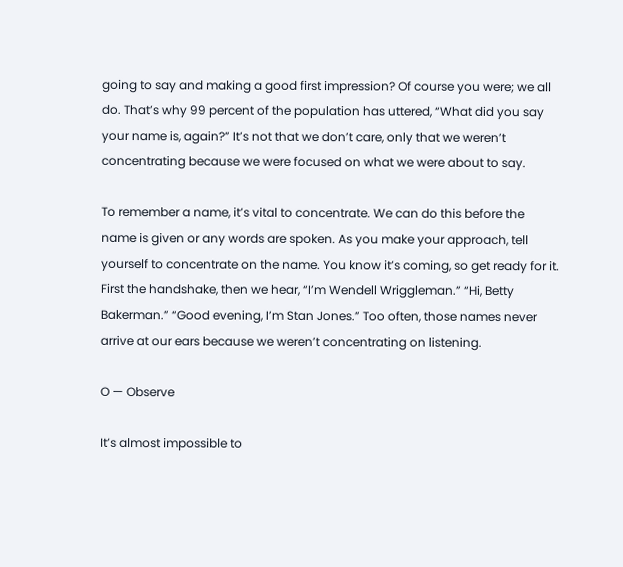going to say and making a good first impression? Of course you were; we all do. That’s why 99 percent of the population has uttered, “What did you say your name is, again?” It’s not that we don’t care, only that we weren’t concentrating because we were focused on what we were about to say.

To remember a name, it’s vital to concentrate. We can do this before the name is given or any words are spoken. As you make your approach, tell yourself to concentrate on the name. You know it’s coming, so get ready for it. First the handshake, then we hear, “I’m Wendell Wriggleman.” “Hi, Betty Bakerman.” “Good evening, I’m Stan Jones.” Too often, those names never arrive at our ears because we weren’t concentrating on listening.

O — Observe

It’s almost impossible to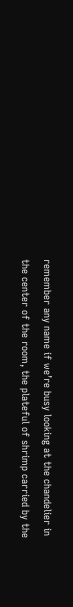remember any name if we’re busy looking at the chandelier in the center of the room, the plateful of shrimp carried by the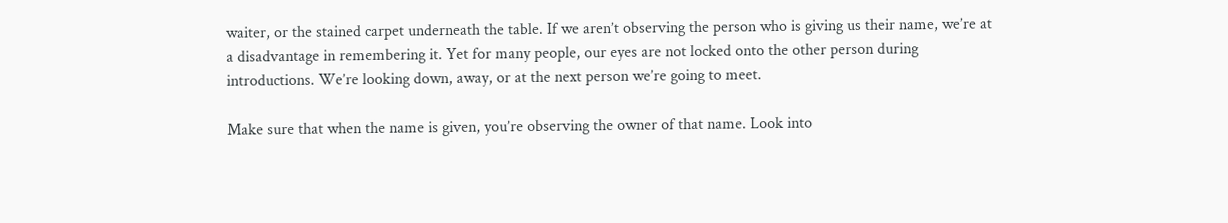waiter, or the stained carpet underneath the table. If we aren’t observing the person who is giving us their name, we’re at a disadvantage in remembering it. Yet for many people, our eyes are not locked onto the other person during introductions. We’re looking down, away, or at the next person we’re going to meet.

Make sure that when the name is given, you’re observing the owner of that name. Look into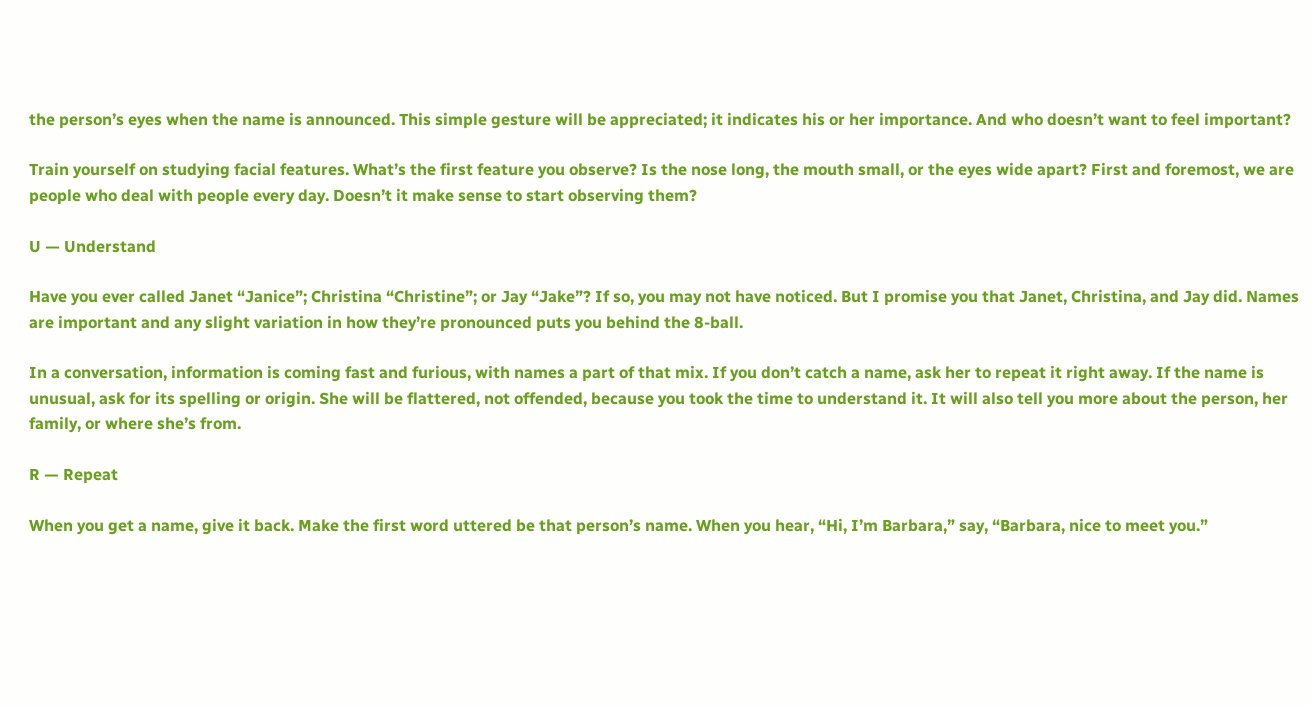the person’s eyes when the name is announced. This simple gesture will be appreciated; it indicates his or her importance. And who doesn’t want to feel important?

Train yourself on studying facial features. What’s the first feature you observe? Is the nose long, the mouth small, or the eyes wide apart? First and foremost, we are people who deal with people every day. Doesn’t it make sense to start observing them?

U — Understand

Have you ever called Janet “Janice”; Christina “Christine”; or Jay “Jake”? If so, you may not have noticed. But I promise you that Janet, Christina, and Jay did. Names are important and any slight variation in how they’re pronounced puts you behind the 8-ball.

In a conversation, information is coming fast and furious, with names a part of that mix. If you don’t catch a name, ask her to repeat it right away. If the name is unusual, ask for its spelling or origin. She will be flattered, not offended, because you took the time to understand it. It will also tell you more about the person, her family, or where she’s from.

R — Repeat

When you get a name, give it back. Make the first word uttered be that person’s name. When you hear, “Hi, I’m Barbara,” say, “Barbara, nice to meet you.”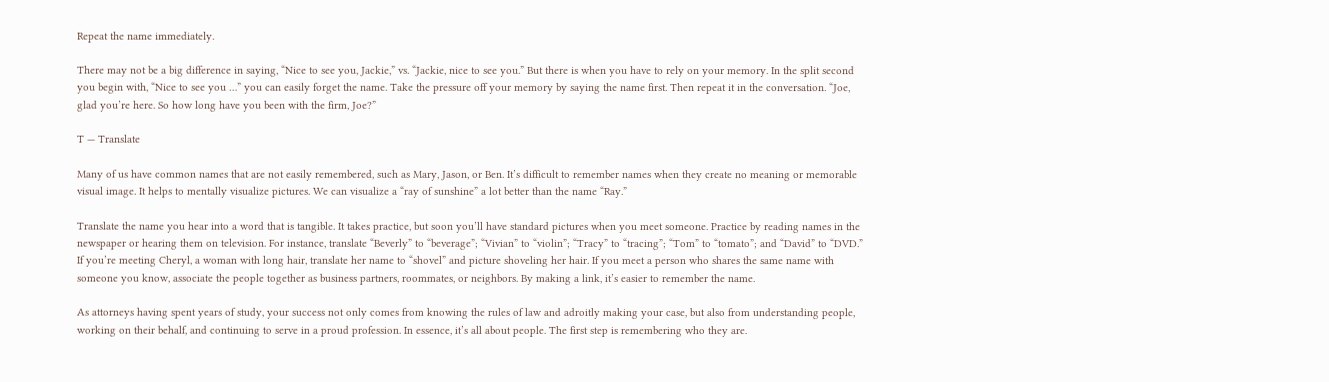Repeat the name immediately.

There may not be a big difference in saying, “Nice to see you, Jackie,” vs. “Jackie, nice to see you.” But there is when you have to rely on your memory. In the split second you begin with, “Nice to see you …” you can easily forget the name. Take the pressure off your memory by saying the name first. Then repeat it in the conversation. “Joe, glad you’re here. So how long have you been with the firm, Joe?”

T — Translate

Many of us have common names that are not easily remembered, such as Mary, Jason, or Ben. It’s difficult to remember names when they create no meaning or memorable visual image. It helps to mentally visualize pictures. We can visualize a “ray of sunshine” a lot better than the name “Ray.”

Translate the name you hear into a word that is tangible. It takes practice, but soon you’ll have standard pictures when you meet someone. Practice by reading names in the newspaper or hearing them on television. For instance, translate “Beverly” to “beverage”; “Vivian” to “violin”; “Tracy” to “tracing”; “Tom” to “tomato”; and “David” to “DVD.” If you’re meeting Cheryl, a woman with long hair, translate her name to “shovel” and picture shoveling her hair. If you meet a person who shares the same name with someone you know, associate the people together as business partners, roommates, or neighbors. By making a link, it’s easier to remember the name.

As attorneys having spent years of study, your success not only comes from knowing the rules of law and adroitly making your case, but also from understanding people, working on their behalf, and continuing to serve in a proud profession. In essence, it’s all about people. The first step is remembering who they are.